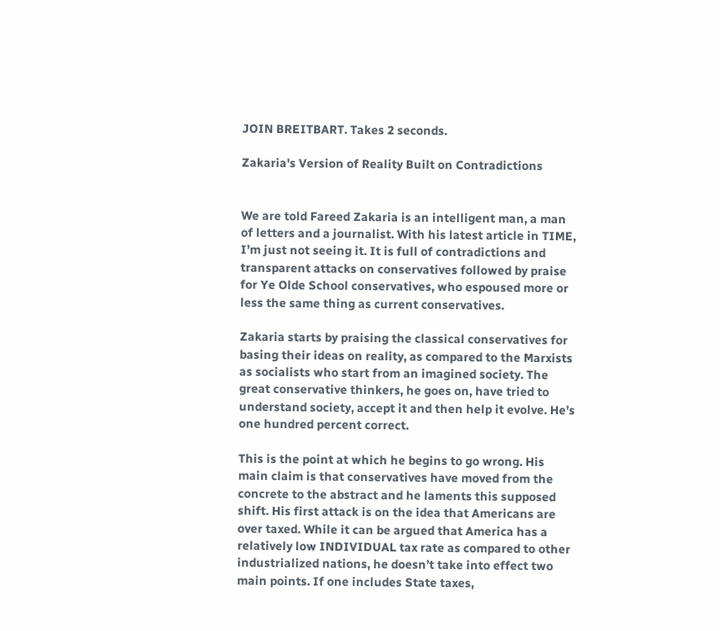JOIN BREITBART. Takes 2 seconds.

Zakaria's Version of Reality Built on Contradictions


We are told Fareed Zakaria is an intelligent man, a man of letters and a journalist. With his latest article in TIME, I’m just not seeing it. It is full of contradictions and transparent attacks on conservatives followed by praise for Ye Olde School conservatives, who espoused more or less the same thing as current conservatives.

Zakaria starts by praising the classical conservatives for basing their ideas on reality, as compared to the Marxists as socialists who start from an imagined society. The great conservative thinkers, he goes on, have tried to understand society, accept it and then help it evolve. He’s one hundred percent correct.

This is the point at which he begins to go wrong. His main claim is that conservatives have moved from the concrete to the abstract and he laments this supposed shift. His first attack is on the idea that Americans are over taxed. While it can be argued that America has a relatively low INDIVIDUAL tax rate as compared to other industrialized nations, he doesn’t take into effect two main points. If one includes State taxes,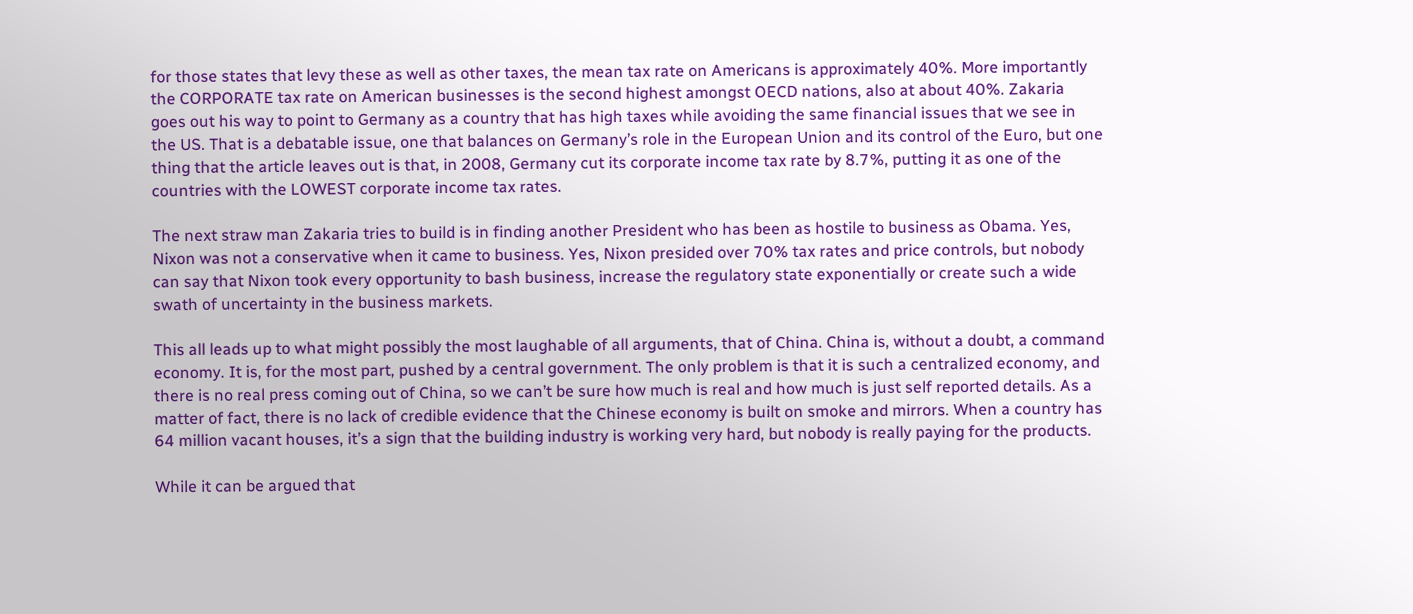for those states that levy these as well as other taxes, the mean tax rate on Americans is approximately 40%. More importantly the CORPORATE tax rate on American businesses is the second highest amongst OECD nations, also at about 40%. Zakaria goes out his way to point to Germany as a country that has high taxes while avoiding the same financial issues that we see in the US. That is a debatable issue, one that balances on Germany’s role in the European Union and its control of the Euro, but one thing that the article leaves out is that, in 2008, Germany cut its corporate income tax rate by 8.7%, putting it as one of the countries with the LOWEST corporate income tax rates.

The next straw man Zakaria tries to build is in finding another President who has been as hostile to business as Obama. Yes, Nixon was not a conservative when it came to business. Yes, Nixon presided over 70% tax rates and price controls, but nobody can say that Nixon took every opportunity to bash business, increase the regulatory state exponentially or create such a wide swath of uncertainty in the business markets.

This all leads up to what might possibly the most laughable of all arguments, that of China. China is, without a doubt, a command economy. It is, for the most part, pushed by a central government. The only problem is that it is such a centralized economy, and there is no real press coming out of China, so we can’t be sure how much is real and how much is just self reported details. As a matter of fact, there is no lack of credible evidence that the Chinese economy is built on smoke and mirrors. When a country has 64 million vacant houses, it’s a sign that the building industry is working very hard, but nobody is really paying for the products.

While it can be argued that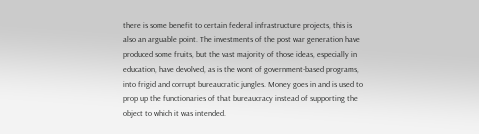there is some benefit to certain federal infrastructure projects, this is also an arguable point. The investments of the post war generation have produced some fruits, but the vast majority of those ideas, especially in education, have devolved, as is the wont of government-based programs, into frigid and corrupt bureaucratic jungles. Money goes in and is used to prop up the functionaries of that bureaucracy instead of supporting the object to which it was intended.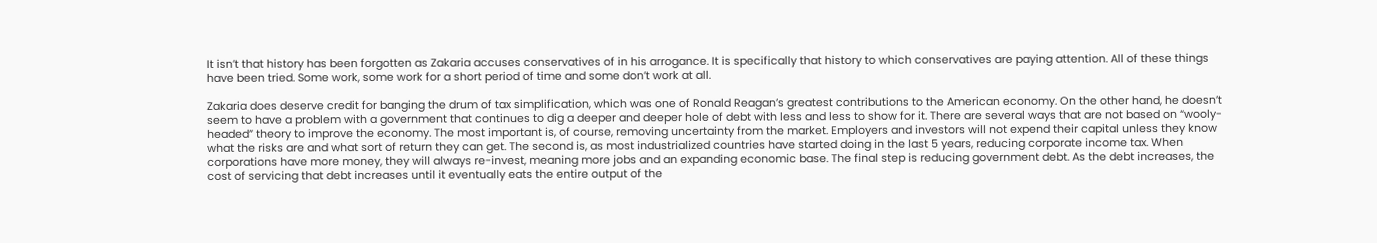It isn’t that history has been forgotten as Zakaria accuses conservatives of in his arrogance. It is specifically that history to which conservatives are paying attention. All of these things have been tried. Some work, some work for a short period of time and some don’t work at all.

Zakaria does deserve credit for banging the drum of tax simplification, which was one of Ronald Reagan’s greatest contributions to the American economy. On the other hand, he doesn’t seem to have a problem with a government that continues to dig a deeper and deeper hole of debt with less and less to show for it. There are several ways that are not based on “wooly-headed” theory to improve the economy. The most important is, of course, removing uncertainty from the market. Employers and investors will not expend their capital unless they know what the risks are and what sort of return they can get. The second is, as most industrialized countries have started doing in the last 5 years, reducing corporate income tax. When corporations have more money, they will always re-invest, meaning more jobs and an expanding economic base. The final step is reducing government debt. As the debt increases, the cost of servicing that debt increases until it eventually eats the entire output of the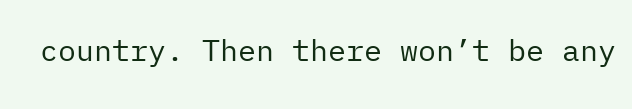country. Then there won’t be any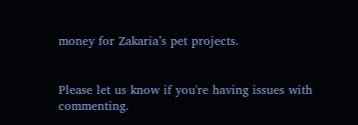money for Zakaria’s pet projects.


Please let us know if you're having issues with commenting.